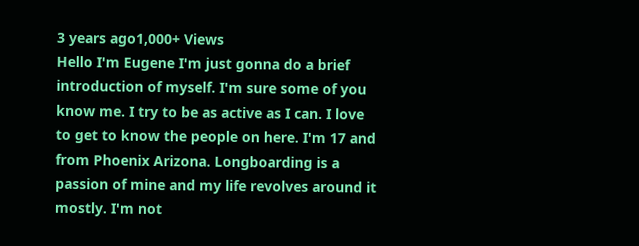3 years ago1,000+ Views
Hello I'm Eugene I'm just gonna do a brief introduction of myself. I'm sure some of you know me. I try to be as active as I can. I love to get to know the people on here. I'm 17 and from Phoenix Arizona. Longboarding is a passion of mine and my life revolves around it mostly. I'm not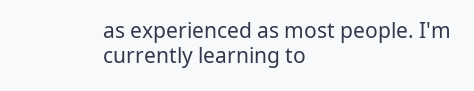as experienced as most people. I'm currently learning to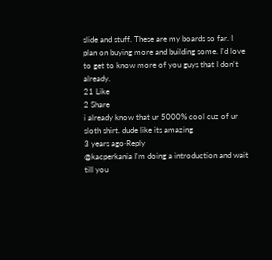slide and stuff. These are my boards so far. I plan on buying more and building some. I'd love to get to know more of you guys that I don't already.
21 Like
2 Share
i already know that ur 5000% cool cuz of ur sloth shirt. dude like its amazing
3 years ago·Reply
@kacperkania I'm doing a introduction and wait till you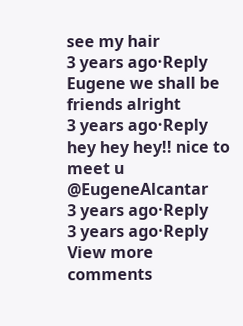see my hair
3 years ago·Reply
Eugene we shall be friends alright
3 years ago·Reply
hey hey hey!! nice to meet u @EugeneAlcantar
3 years ago·Reply
3 years ago·Reply
View more comments